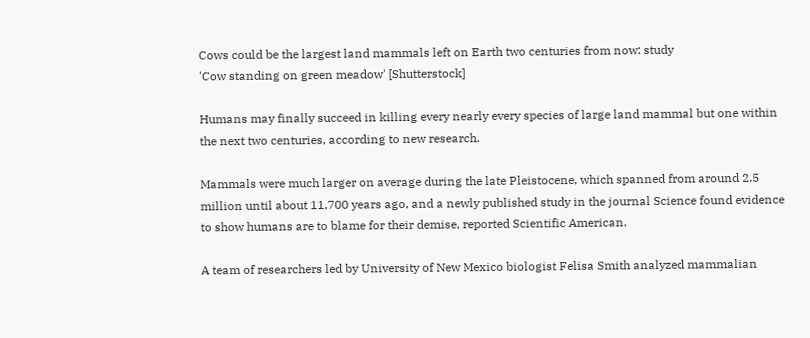Cows could be the largest land mammals left on Earth two centuries from now: study
'Cow standing on green meadow' [Shutterstock]

Humans may finally succeed in killing every nearly every species of large land mammal but one within the next two centuries, according to new research.

Mammals were much larger on average during the late Pleistocene, which spanned from around 2.5 million until about 11,700 years ago, and a newly published study in the journal Science found evidence to show humans are to blame for their demise, reported Scientific American.

A team of researchers led by University of New Mexico biologist Felisa Smith analyzed mammalian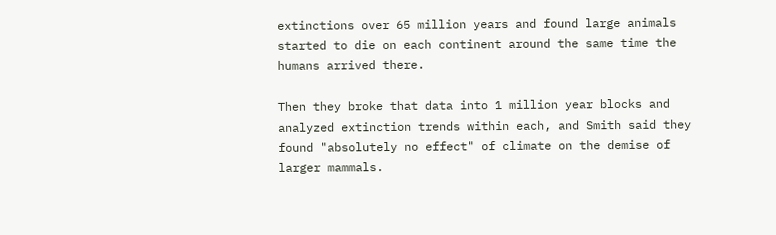extinctions over 65 million years and found large animals started to die on each continent around the same time the humans arrived there.

Then they broke that data into 1 million year blocks and analyzed extinction trends within each, and Smith said they found "absolutely no effect" of climate on the demise of larger mammals.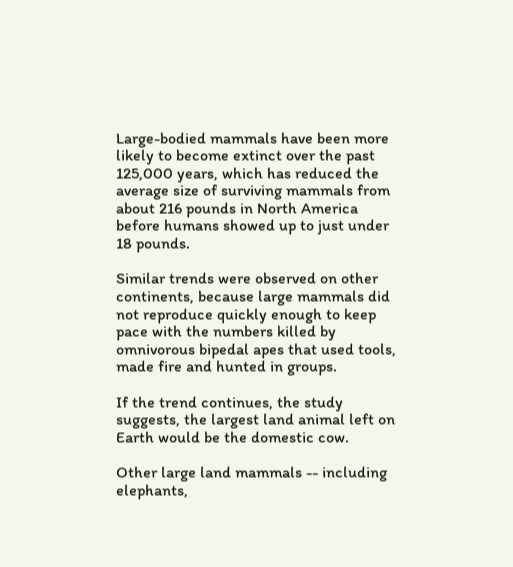Large-bodied mammals have been more likely to become extinct over the past 125,000 years, which has reduced the average size of surviving mammals from about 216 pounds in North America before humans showed up to just under 18 pounds.

Similar trends were observed on other continents, because large mammals did not reproduce quickly enough to keep pace with the numbers killed by omnivorous bipedal apes that used tools, made fire and hunted in groups.

If the trend continues, the study suggests, the largest land animal left on Earth would be the domestic cow.

Other large land mammals -- including elephants,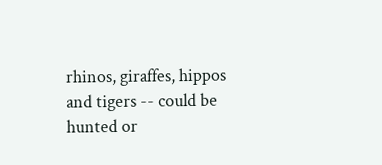rhinos, giraffes, hippos and tigers -- could be hunted or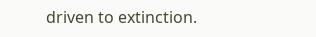driven to extinction.